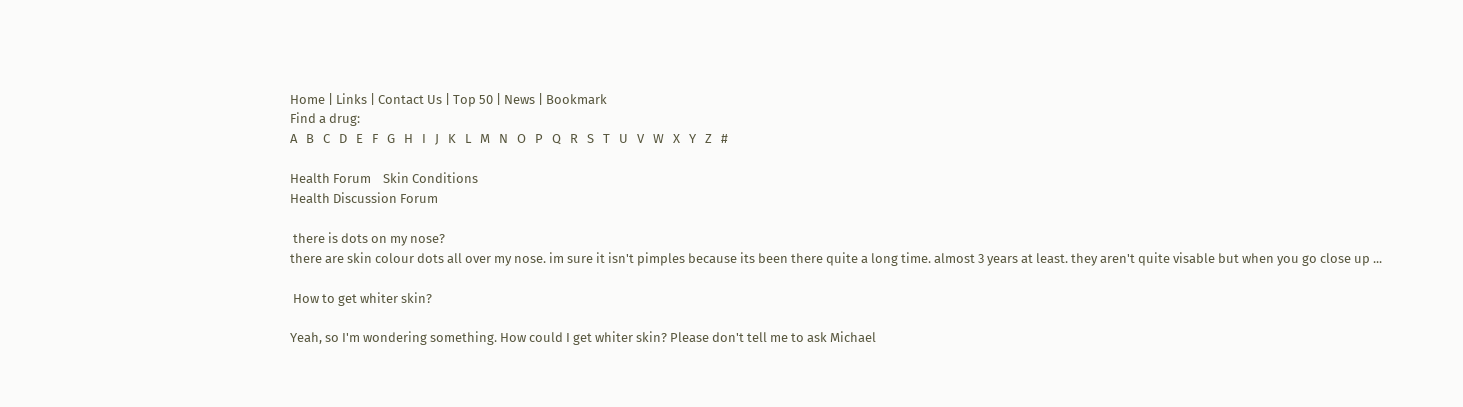Home | Links | Contact Us | Top 50 | News | Bookmark
Find a drug:
A   B   C   D   E   F   G   H   I   J   K   L   M   N   O   P   Q   R   S   T   U   V   W   X   Y   Z   #

Health Forum    Skin Conditions
Health Discussion Forum

 there is dots on my nose?
there are skin colour dots all over my nose. im sure it isn't pimples because its been there quite a long time. almost 3 years at least. they aren't quite visable but when you go close up ...

 How to get whiter skin?

Yeah, so I'm wondering something. How could I get whiter skin? Please don't tell me to ask Michael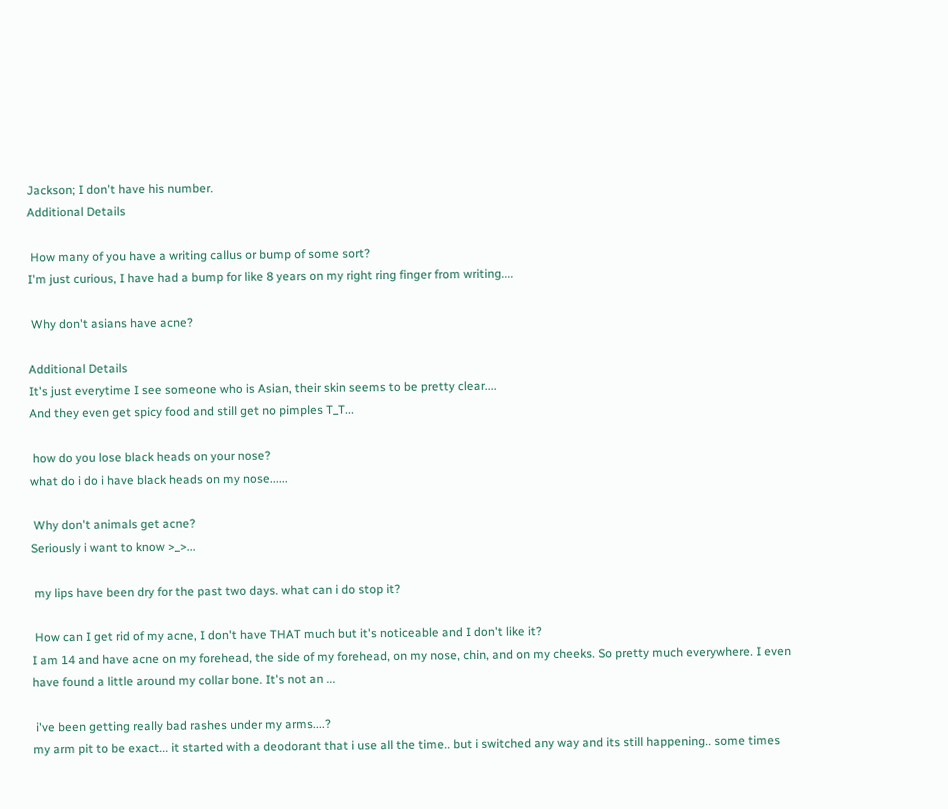Jackson; I don't have his number.
Additional Details

 How many of you have a writing callus or bump of some sort?
I'm just curious, I have had a bump for like 8 years on my right ring finger from writing....

 Why don't asians have acne?

Additional Details
It's just everytime I see someone who is Asian, their skin seems to be pretty clear....
And they even get spicy food and still get no pimples T_T...

 how do you lose black heads on your nose?
what do i do i have black heads on my nose......

 Why don't animals get acne?
Seriously i want to know >_>...

 my lips have been dry for the past two days. what can i do stop it?

 How can I get rid of my acne, I don't have THAT much but it's noticeable and I don't like it?
I am 14 and have acne on my forehead, the side of my forehead, on my nose, chin, and on my cheeks. So pretty much everywhere. I even have found a little around my collar bone. It's not an ...

 i've been getting really bad rashes under my arms....?
my arm pit to be exact... it started with a deodorant that i use all the time.. but i switched any way and its still happening.. some times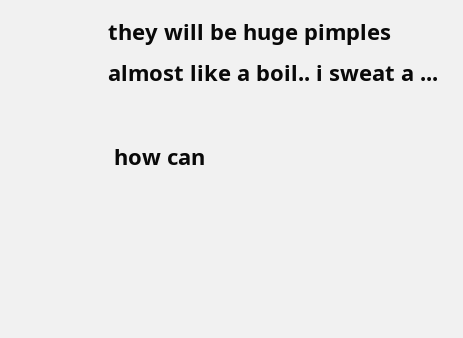they will be huge pimples almost like a boil.. i sweat a ...

 how can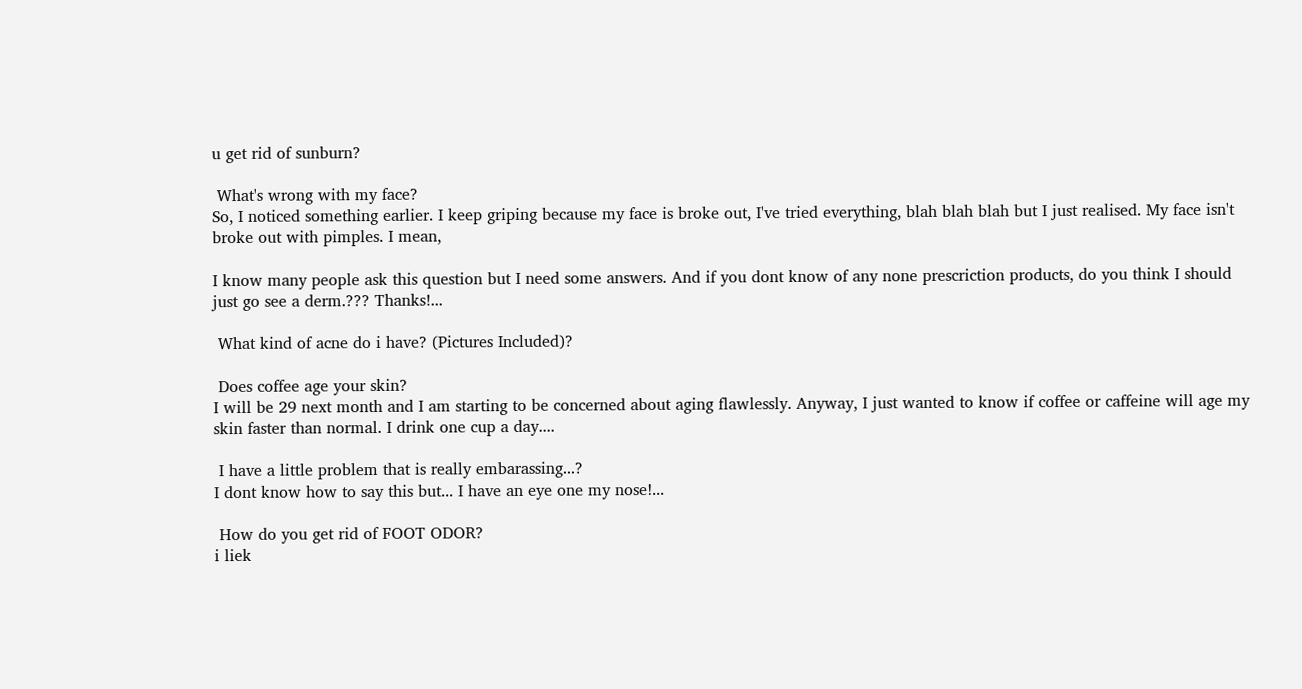u get rid of sunburn?

 What's wrong with my face?
So, I noticed something earlier. I keep griping because my face is broke out, I've tried everything, blah blah blah but I just realised. My face isn't broke out with pimples. I mean,

I know many people ask this question but I need some answers. And if you dont know of any none prescriction products, do you think I should just go see a derm.??? Thanks!...

 What kind of acne do i have? (Pictures Included)?

 Does coffee age your skin?
I will be 29 next month and I am starting to be concerned about aging flawlessly. Anyway, I just wanted to know if coffee or caffeine will age my skin faster than normal. I drink one cup a day....

 I have a little problem that is really embarassing...?
I dont know how to say this but... I have an eye one my nose!...

 How do you get rid of FOOT ODOR?
i liek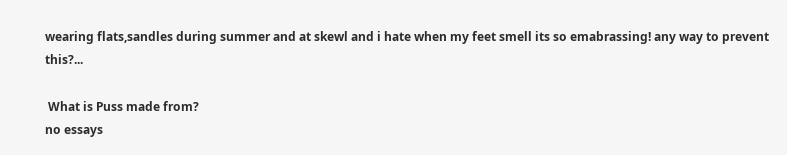wearing flats,sandles during summer and at skewl and i hate when my feet smell its so emabrassing! any way to prevent this?...

 What is Puss made from?
no essays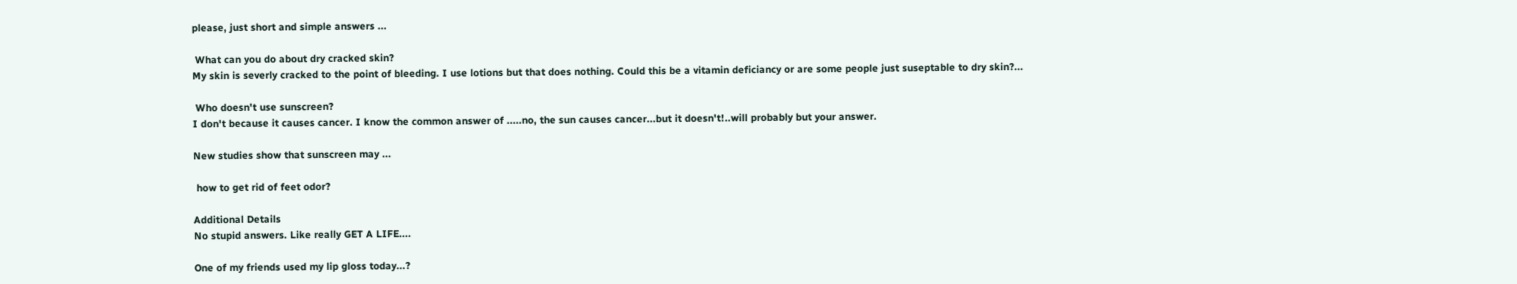please, just short and simple answers ...

 What can you do about dry cracked skin?
My skin is severly cracked to the point of bleeding. I use lotions but that does nothing. Could this be a vitamin deficiancy or are some people just suseptable to dry skin?...

 Who doesn't use sunscreen?
I don't because it causes cancer. I know the common answer of .....no, the sun causes cancer...but it doesn't!..will probably but your answer.

New studies show that sunscreen may ...

 how to get rid of feet odor?

Additional Details
No stupid answers. Like really GET A LIFE....

One of my friends used my lip gloss today...?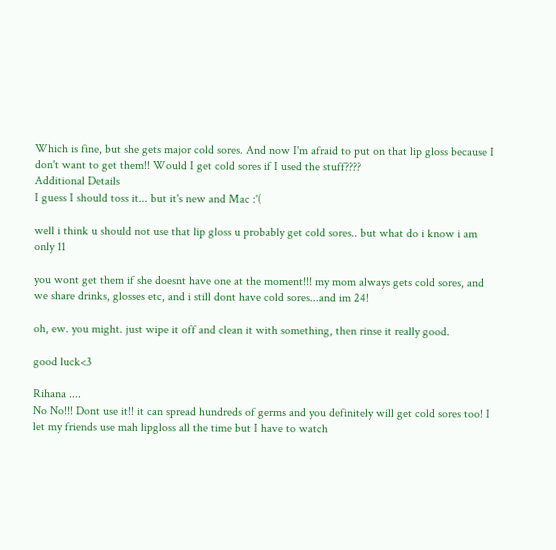Which is fine, but she gets major cold sores. And now I'm afraid to put on that lip gloss because I don't want to get them!! Would I get cold sores if I used the stuff????
Additional Details
I guess I should toss it... but it's new and Mac :'(

well i think u should not use that lip gloss u probably get cold sores.. but what do i know i am only 11

you wont get them if she doesnt have one at the moment!!! my mom always gets cold sores, and we share drinks, glosses etc, and i still dont have cold sores...and im 24!

oh, ew. you might. just wipe it off and clean it with something, then rinse it really good.

good luck<3

Rihana ....
No No!!! Dont use it!! it can spread hundreds of germs and you definitely will get cold sores too! I let my friends use mah lipgloss all the time but I have to watch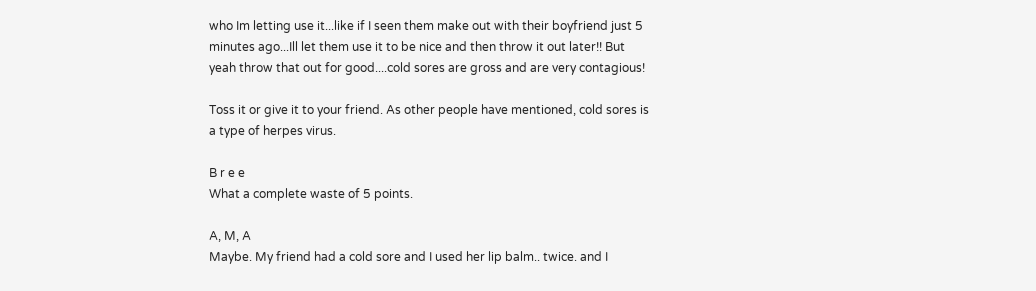who Im letting use it...like if I seen them make out with their boyfriend just 5 minutes ago...Ill let them use it to be nice and then throw it out later!! But yeah throw that out for good....cold sores are gross and are very contagious!

Toss it or give it to your friend. As other people have mentioned, cold sores is a type of herpes virus.

B r e e
What a complete waste of 5 points.

A, M, A
Maybe. My friend had a cold sore and I used her lip balm.. twice. and I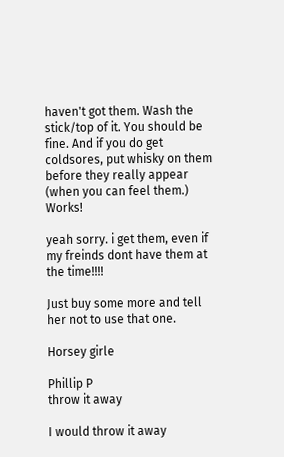haven't got them. Wash the stick/top of it. You should be fine. And if you do get coldsores, put whisky on them before they really appear (when you can feel them.) Works!

yeah sorry. i get them, even if my freinds dont have them at the time!!!!

Just buy some more and tell her not to use that one.

Horsey girle

Phillip P
throw it away

I would throw it away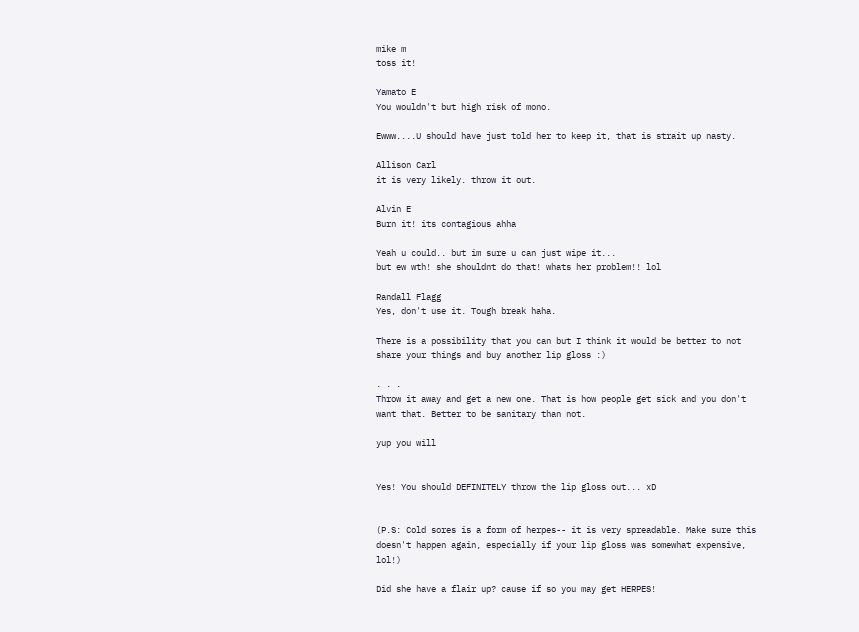mike m
toss it!

Yamato E
You wouldn't but high risk of mono.

Ewww....U should have just told her to keep it, that is strait up nasty.

Allison Carl
it is very likely. throw it out.

Alvin E
Burn it! its contagious ahha

Yeah u could.. but im sure u can just wipe it...
but ew wth! she shouldnt do that! whats her problem!! lol

Randall Flagg
Yes, don't use it. Tough break haha.

There is a possibility that you can but I think it would be better to not share your things and buy another lip gloss :)

. . .
Throw it away and get a new one. That is how people get sick and you don't want that. Better to be sanitary than not.

yup you will


Yes! You should DEFINITELY throw the lip gloss out... xD


(P.S: Cold sores is a form of herpes-- it is very spreadable. Make sure this doesn't happen again, especially if your lip gloss was somewhat expensive, lol!)

Did she have a flair up? cause if so you may get HERPES!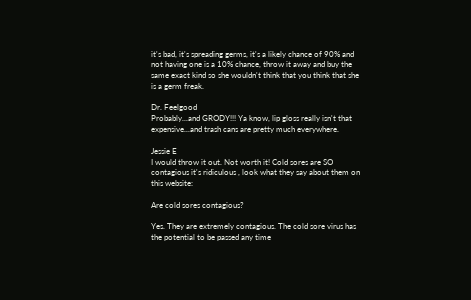it's bad, it's spreading germs, it's a likely chance of 90% and not having one is a 10% chance, throw it away and buy the same exact kind so she wouldn't think that you think that she is a germ freak.

Dr. Feelgood
Probably...and GRODY!!! Ya know, lip gloss really isn't that expensive...and trash cans are pretty much everywhere.

Jessie E
I would throw it out. Not worth it! Cold sores are SO contagious it's ridiculous , look what they say about them on this website:

Are cold sores contagious?

Yes. They are extremely contagious. The cold sore virus has the potential to be passed any time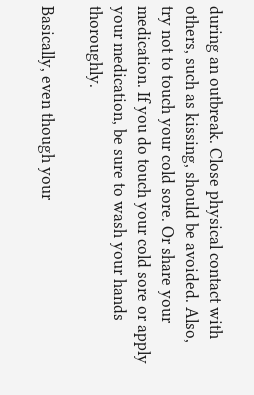during an outbreak. Close physical contact with others, such as kissing, should be avoided. Also, try not to touch your cold sore. Or share your medication. If you do touch your cold sore or apply your medication, be sure to wash your hands thoroughly.

Basically, even though your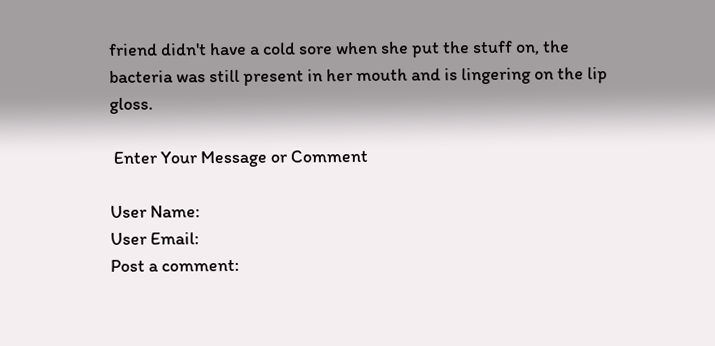friend didn't have a cold sore when she put the stuff on, the bacteria was still present in her mouth and is lingering on the lip gloss.

 Enter Your Message or Comment

User Name:
User Email:
Post a comment: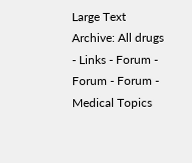Large Text
Archive: All drugs - Links - Forum - Forum - Forum - Medical Topics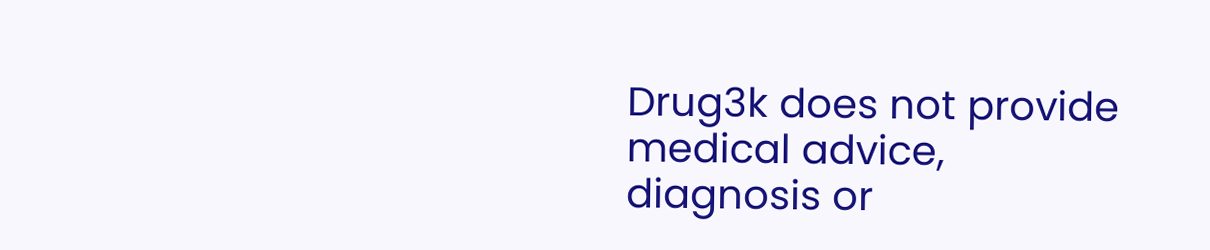Drug3k does not provide medical advice, diagnosis or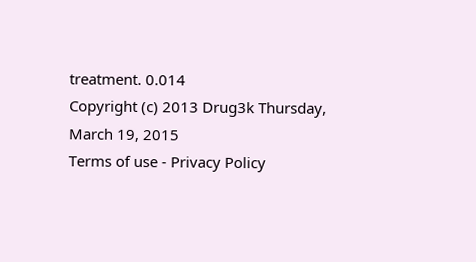treatment. 0.014
Copyright (c) 2013 Drug3k Thursday, March 19, 2015
Terms of use - Privacy Policy